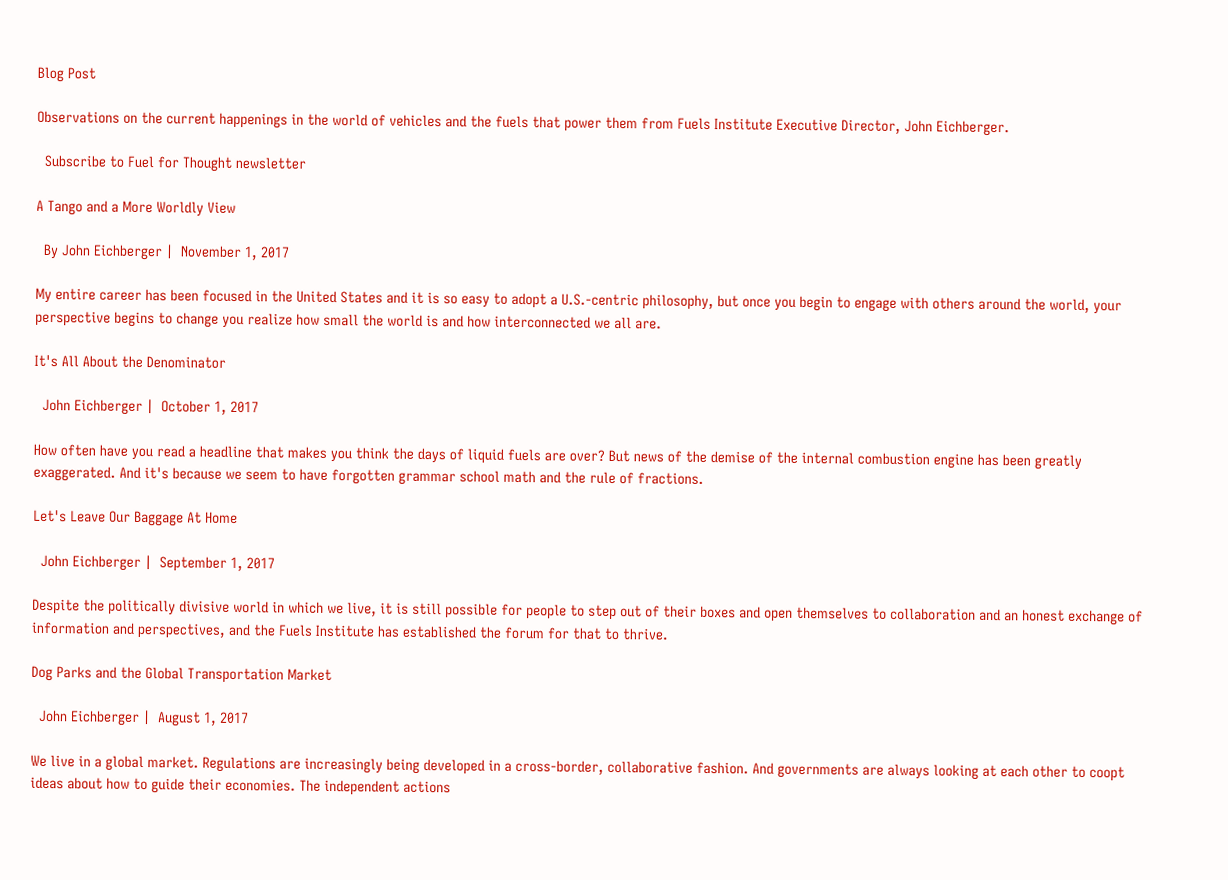Blog Post

Observations on the current happenings in the world of vehicles and the fuels that power them from Fuels Institute Executive Director, John Eichberger.

  Subscribe to Fuel for Thought newsletter

A Tango and a More Worldly View

  By John Eichberger |  November 1, 2017

My entire career has been focused in the United States and it is so easy to adopt a U.S.-centric philosophy, but once you begin to engage with others around the world, your perspective begins to change you realize how small the world is and how interconnected we all are.

It's All About the Denominator

  John Eichberger |  October 1, 2017

How often have you read a headline that makes you think the days of liquid fuels are over? But news of the demise of the internal combustion engine has been greatly exaggerated. And it's because we seem to have forgotten grammar school math and the rule of fractions.

Let's Leave Our Baggage At Home

  John Eichberger |  September 1, 2017

Despite the politically divisive world in which we live, it is still possible for people to step out of their boxes and open themselves to collaboration and an honest exchange of information and perspectives, and the Fuels Institute has established the forum for that to thrive.

Dog Parks and the Global Transportation Market

  John Eichberger |  August 1, 2017

We live in a global market. Regulations are increasingly being developed in a cross-border, collaborative fashion. And governments are always looking at each other to coopt ideas about how to guide their economies. The independent actions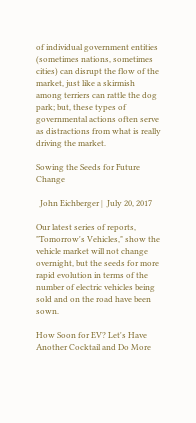of individual government entities (sometimes nations, sometimes cities) can disrupt the flow of the market, just like a skirmish among terriers can rattle the dog park; but, these types of governmental actions often serve as distractions from what is really driving the market.

Sowing the Seeds for Future Change

  John Eichberger |  July 20, 2017

Our latest series of reports, "Tomorrow's Vehicles," show the vehicle market will not change overnight, but the seeds for more rapid evolution in terms of the number of electric vehicles being sold and on the road have been sown.

How Soon for EV? Let's Have Another Cocktail and Do More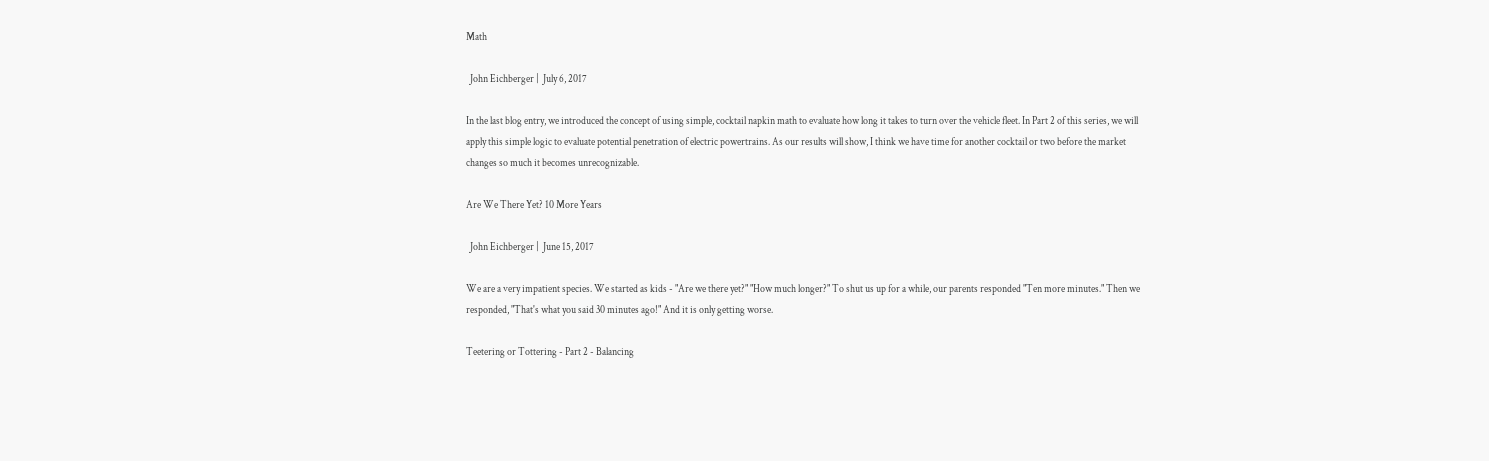Math

  John Eichberger |  July 6, 2017

In the last blog entry, we introduced the concept of using simple, cocktail napkin math to evaluate how long it takes to turn over the vehicle fleet. In Part 2 of this series, we will apply this simple logic to evaluate potential penetration of electric powertrains. As our results will show, I think we have time for another cocktail or two before the market changes so much it becomes unrecognizable.

Are We There Yet? 10 More Years

  John Eichberger |  June 15, 2017

We are a very impatient species. We started as kids - "Are we there yet?" "How much longer?" To shut us up for a while, our parents responded "Ten more minutes." Then we responded, "That's what you said 30 minutes ago!" And it is only getting worse.

Teetering or Tottering - Part 2 - Balancing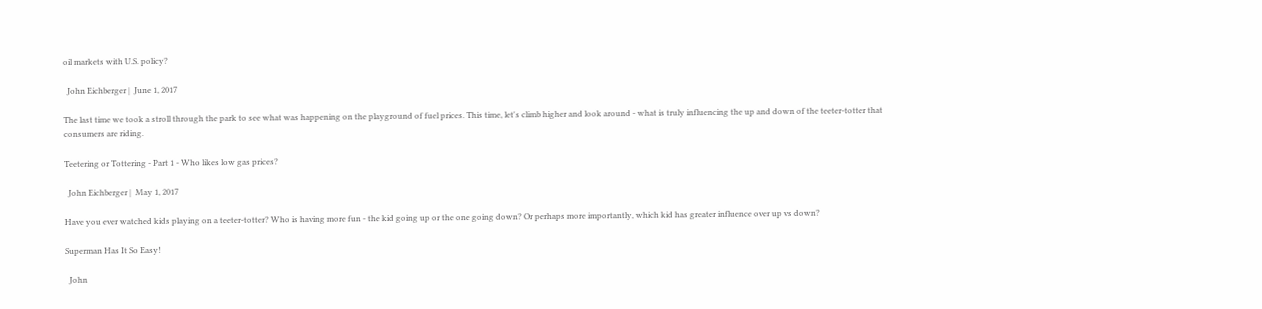oil markets with U.S. policy?

  John Eichberger |  June 1, 2017

The last time we took a stroll through the park to see what was happening on the playground of fuel prices. This time, let's climb higher and look around - what is truly influencing the up and down of the teeter-totter that consumers are riding.

Teetering or Tottering - Part 1 - Who likes low gas prices?

  John Eichberger |  May 1, 2017

Have you ever watched kids playing on a teeter-totter? Who is having more fun - the kid going up or the one going down? Or perhaps more importantly, which kid has greater influence over up vs down?

Superman Has It So Easy!

  John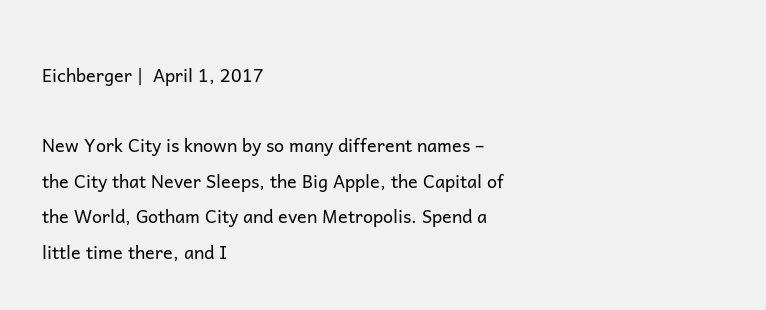Eichberger |  April 1, 2017

New York City is known by so many different names – the City that Never Sleeps, the Big Apple, the Capital of the World, Gotham City and even Metropolis. Spend a little time there, and I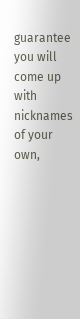guarantee you will come up with nicknames of your own,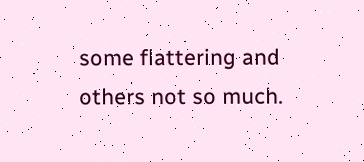some flattering and others not so much.